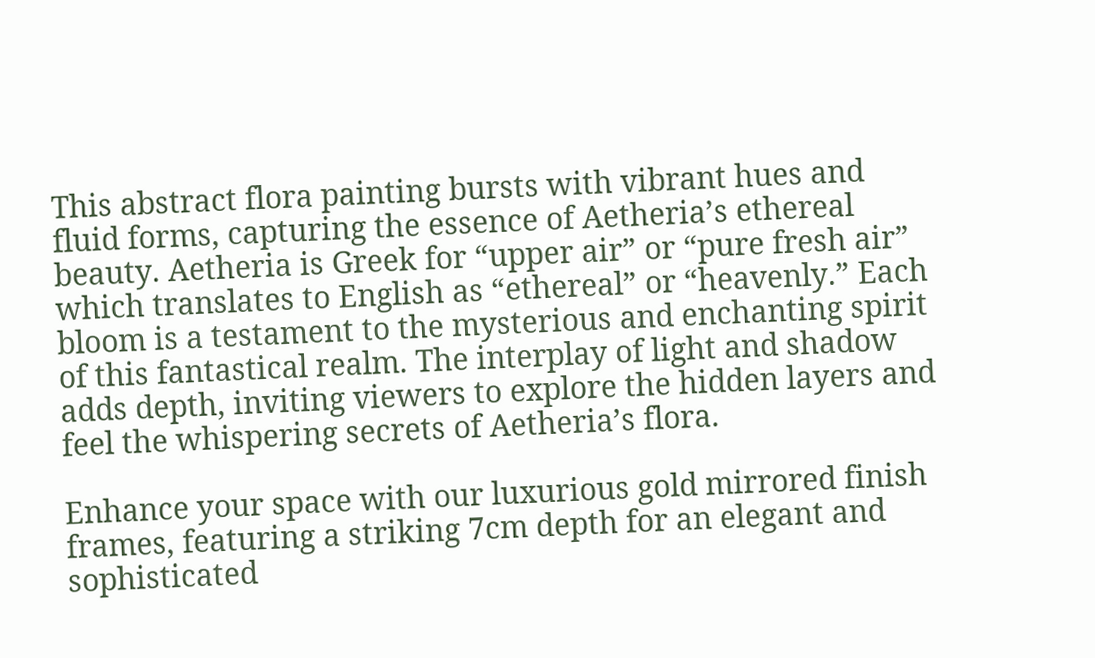This abstract flora painting bursts with vibrant hues and fluid forms, capturing the essence of Aetheria’s ethereal beauty. Aetheria is Greek for “upper air” or “pure fresh air” which translates to English as “ethereal” or “heavenly.” Each bloom is a testament to the mysterious and enchanting spirit of this fantastical realm. The interplay of light and shadow adds depth, inviting viewers to explore the hidden layers and feel the whispering secrets of Aetheria’s flora.

Enhance your space with our luxurious gold mirrored finish frames, featuring a striking 7cm depth for an elegant and sophisticated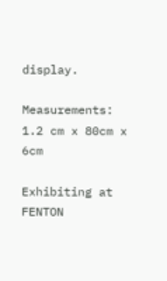display.

Measurements: 1.2 cm x 80cm x 6cm

Exhibiting at FENTON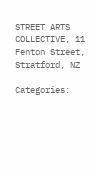STREET ARTS COLLECTIVE, 11 Fenton Street, Stratford, NZ

Categories: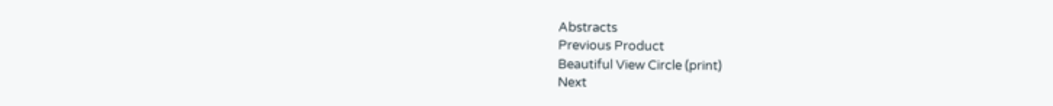Abstracts
Previous Product
Beautiful View Circle (print)
Next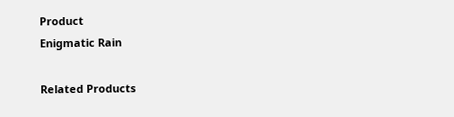Product
Enigmatic Rain

Related Products